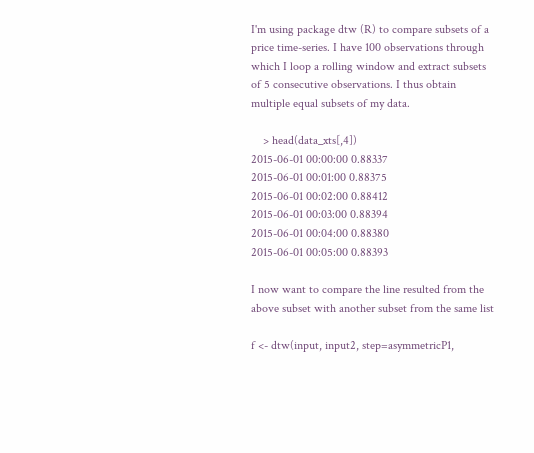I'm using package dtw (R) to compare subsets of a price time-series. I have 100 observations through which I loop a rolling window and extract subsets of 5 consecutive observations. I thus obtain multiple equal subsets of my data.

    > head(data_xts[,4])
2015-06-01 00:00:00 0.88337
2015-06-01 00:01:00 0.88375
2015-06-01 00:02:00 0.88412
2015-06-01 00:03:00 0.88394
2015-06-01 00:04:00 0.88380
2015-06-01 00:05:00 0.88393

I now want to compare the line resulted from the above subset with another subset from the same list

f <- dtw(input, input2, step=asymmetricP1,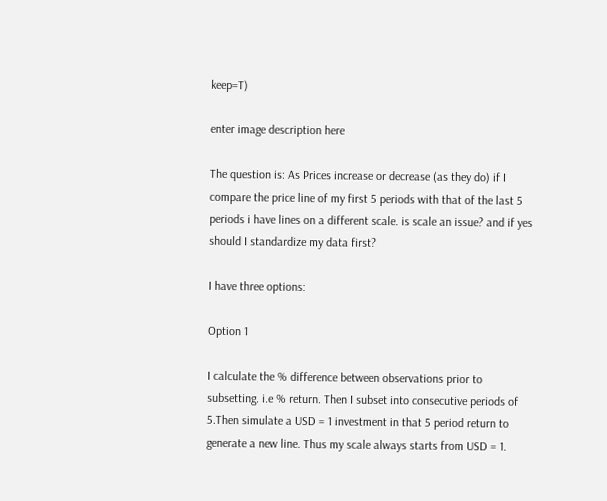keep=T)

enter image description here

The question is: As Prices increase or decrease (as they do) if I compare the price line of my first 5 periods with that of the last 5 periods i have lines on a different scale. is scale an issue? and if yes should I standardize my data first?

I have three options:

Option 1

I calculate the % difference between observations prior to subsetting. i.e % return. Then I subset into consecutive periods of 5.Then simulate a USD = 1 investment in that 5 period return to generate a new line. Thus my scale always starts from USD = 1.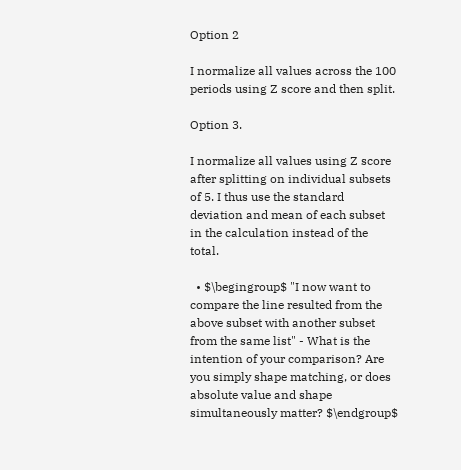Option 2

I normalize all values across the 100 periods using Z score and then split.

Option 3.

I normalize all values using Z score after splitting on individual subsets of 5. I thus use the standard deviation and mean of each subset in the calculation instead of the total.

  • $\begingroup$ "I now want to compare the line resulted from the above subset with another subset from the same list" - What is the intention of your comparison? Are you simply shape matching, or does absolute value and shape simultaneously matter? $\endgroup$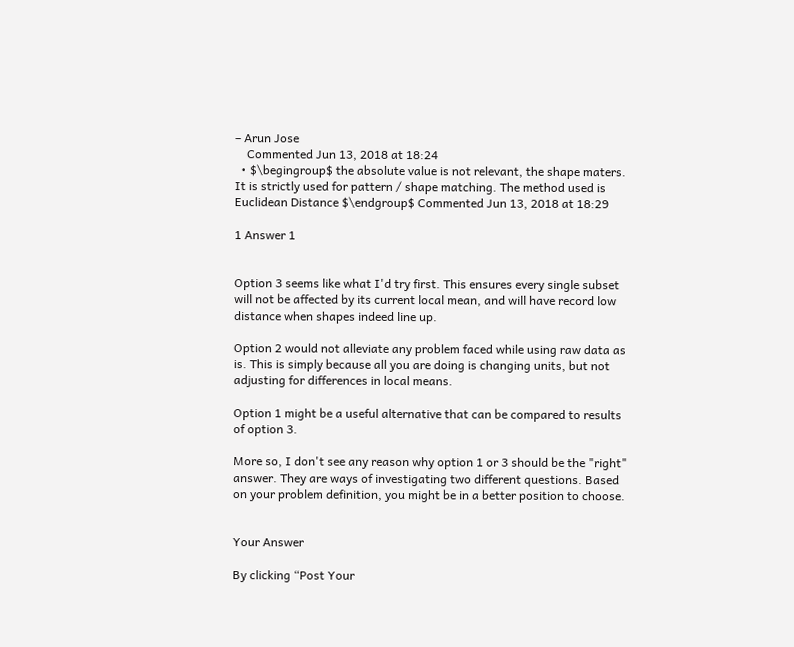– Arun Jose
    Commented Jun 13, 2018 at 18:24
  • $\begingroup$ the absolute value is not relevant, the shape maters. It is strictly used for pattern / shape matching. The method used is Euclidean Distance $\endgroup$ Commented Jun 13, 2018 at 18:29

1 Answer 1


Option 3 seems like what I'd try first. This ensures every single subset will not be affected by its current local mean, and will have record low distance when shapes indeed line up.

Option 2 would not alleviate any problem faced while using raw data as is. This is simply because all you are doing is changing units, but not adjusting for differences in local means.

Option 1 might be a useful alternative that can be compared to results of option 3.

More so, I don't see any reason why option 1 or 3 should be the "right" answer. They are ways of investigating two different questions. Based on your problem definition, you might be in a better position to choose.


Your Answer

By clicking “Post Your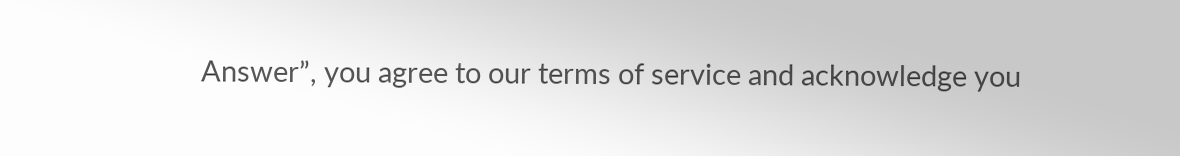Answer”, you agree to our terms of service and acknowledge you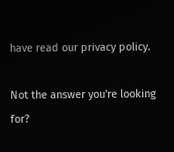have read our privacy policy.

Not the answer you're looking for?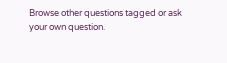Browse other questions tagged or ask your own question.